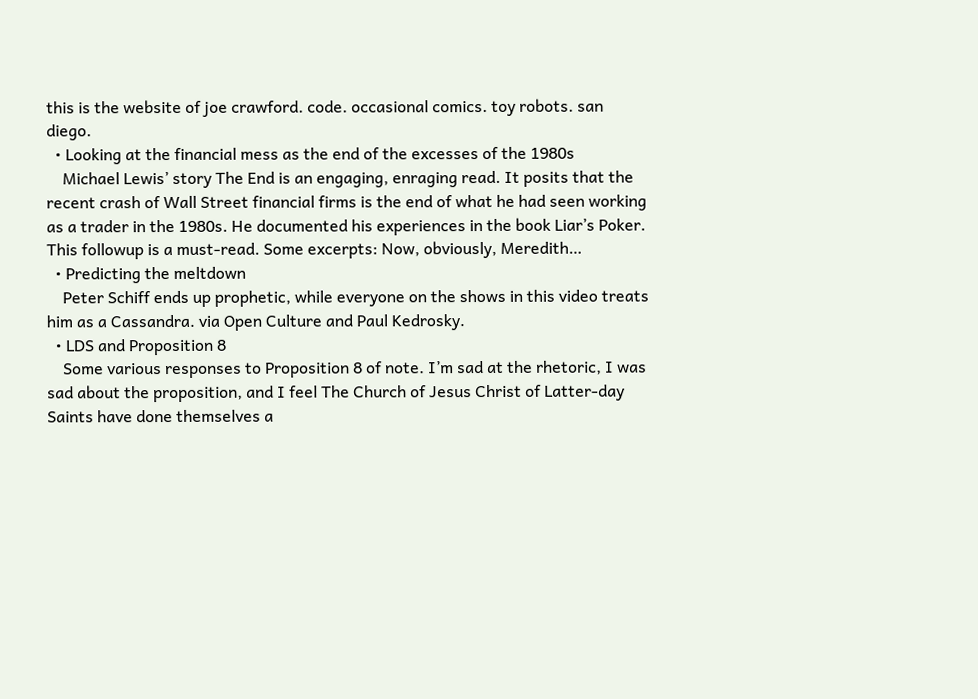this is the website of joe crawford. code. occasional comics. toy robots. san diego.
  • Looking at the financial mess as the end of the excesses of the 1980s
    Michael Lewis’ story The End is an engaging, enraging read. It posits that the recent crash of Wall Street financial firms is the end of what he had seen working as a trader in the 1980s. He documented his experiences in the book Liar’s Poker. This followup is a must-read. Some excerpts: Now, obviously, Meredith…
  • Predicting the meltdown
    Peter Schiff ends up prophetic, while everyone on the shows in this video treats him as a Cassandra. via Open Culture and Paul Kedrosky.
  • LDS and Proposition 8
    Some various responses to Proposition 8 of note. I’m sad at the rhetoric, I was sad about the proposition, and I feel The Church of Jesus Christ of Latter-day Saints have done themselves a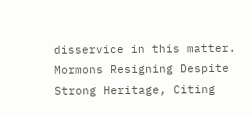disservice in this matter. Mormons Resigning Despite Strong Heritage, Citing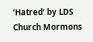‘Hatred’ by LDS Church Mormons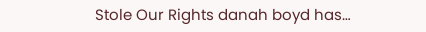Stole Our Rights danah boyd has…